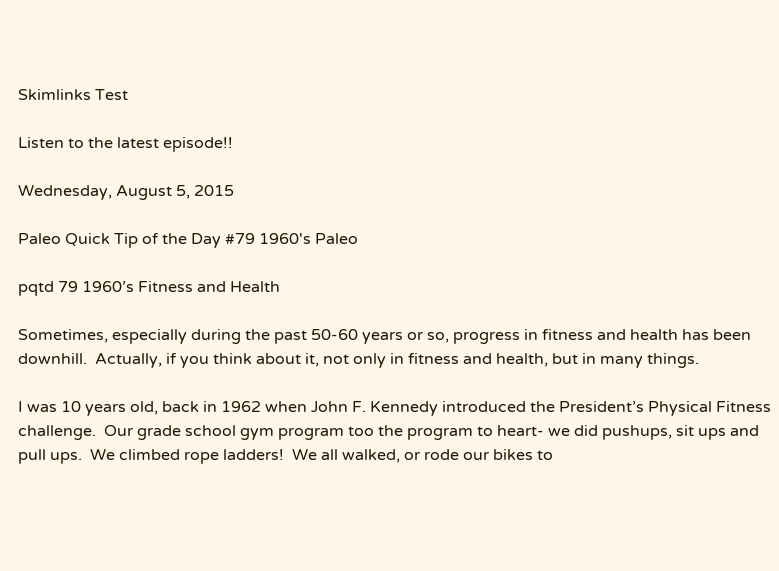Skimlinks Test

Listen to the latest episode!!

Wednesday, August 5, 2015

Paleo Quick Tip of the Day #79 1960's Paleo

pqtd 79 1960’s Fitness and Health

Sometimes, especially during the past 50-60 years or so, progress in fitness and health has been downhill.  Actually, if you think about it, not only in fitness and health, but in many things.

I was 10 years old, back in 1962 when John F. Kennedy introduced the President’s Physical Fitness challenge.  Our grade school gym program too the program to heart- we did pushups, sit ups and pull ups.  We climbed rope ladders!  We all walked, or rode our bikes to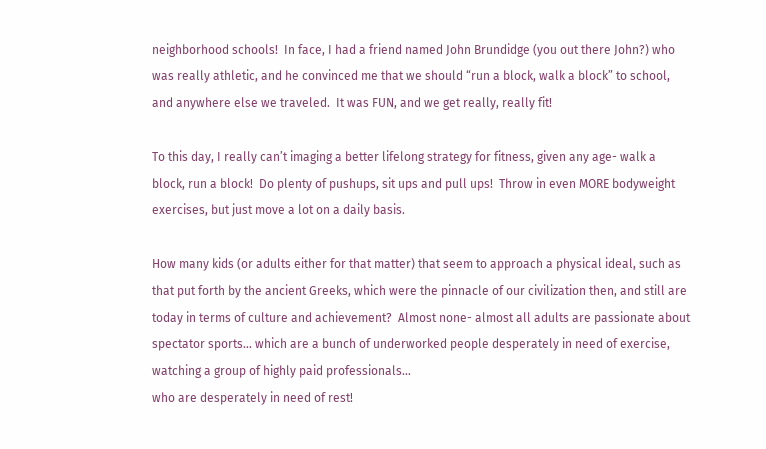neighborhood schools!  In face, I had a friend named John Brundidge (you out there John?) who was really athletic, and he convinced me that we should “run a block, walk a block” to school, and anywhere else we traveled.  It was FUN, and we get really, really fit!

To this day, I really can’t imaging a better lifelong strategy for fitness, given any age- walk a block, run a block!  Do plenty of pushups, sit ups and pull ups!  Throw in even MORE bodyweight exercises, but just move a lot on a daily basis.

How many kids (or adults either for that matter) that seem to approach a physical ideal, such as that put forth by the ancient Greeks, which were the pinnacle of our civilization then, and still are today in terms of culture and achievement?  Almost none- almost all adults are passionate about spectator sports... which are a bunch of underworked people desperately in need of exercise, watching a group of highly paid professionals...
who are desperately in need of rest!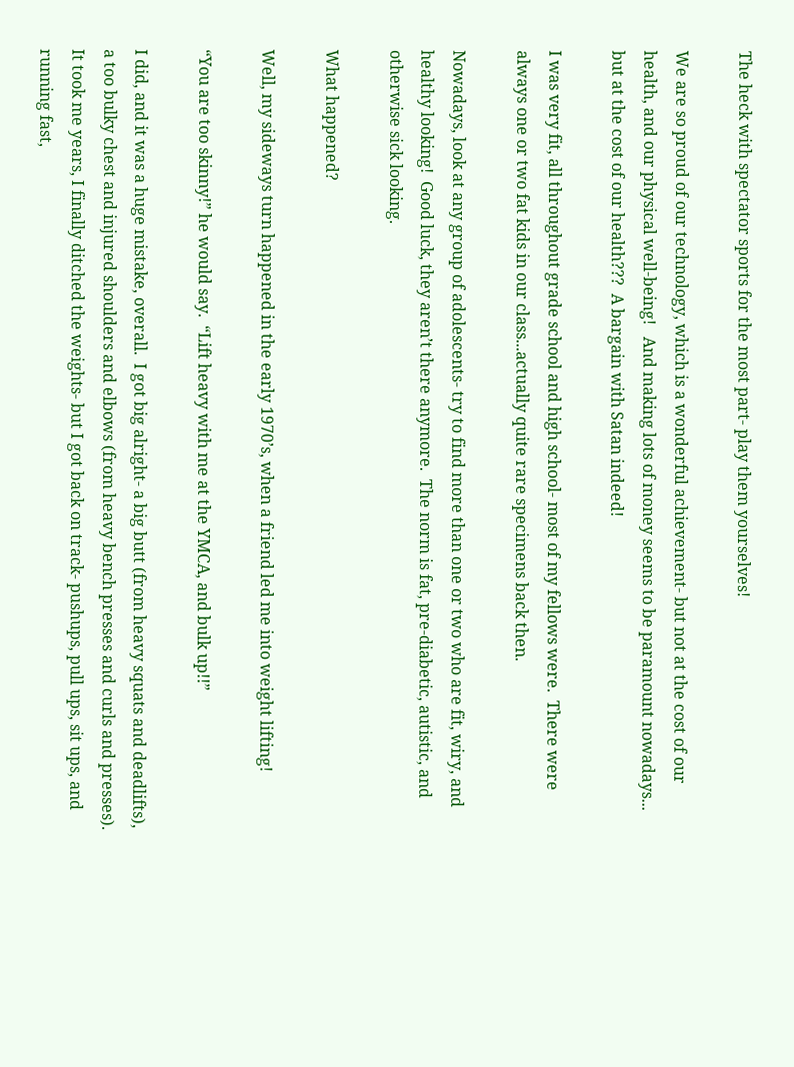The heck with spectator sports for the most part- play them yourselves!

We are so proud of our technology, which is a wonderful achievement- but not at the cost of our health, and our physical well-being!   And making lots of money seems to be paramount nowadays... but at the cost of our health???  A bargain with Satan indeed!

I was very fit, all throughout grade school and high school- most of my fellows were.  There were always one or two fat kids in our class...actually quite rare specimens back then.

Nowadays, look at any group of adolescents- try to find more than one or two who are fit, wiry, and healthy looking!  Good luck, they aren’t there anymore.  The norm is fat, pre-diabetic, autistic, and otherwise sick looking.

What happened?

Well, my sideways turn happened in the early 1970’s, when a friend led me into weight lifting!

“You are too skinny!” he would say.  “Lift heavy with me at the YMCA, and bulk up!!”

I did, and it was a huge mistake, overall.  I got big alright- a big butt (from heavy squats and deadlifts), a too bulky chest and injured shoulders and elbows (from heavy bench presses and curls and presses).  It took me years, I finally ditched the weights- but I got back on track- pushups, pull ups, sit ups, and running fast,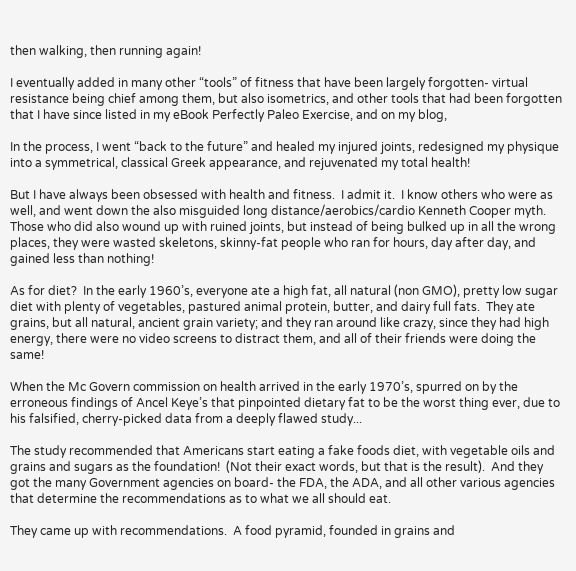then walking, then running again!

I eventually added in many other “tools” of fitness that have been largely forgotten- virtual resistance being chief among them, but also isometrics, and other tools that had been forgotten that I have since listed in my eBook Perfectly Paleo Exercise, and on my blog,

In the process, I went “back to the future” and healed my injured joints, redesigned my physique into a symmetrical, classical Greek appearance, and rejuvenated my total health!

But I have always been obsessed with health and fitness.  I admit it.  I know others who were as well, and went down the also misguided long distance/aerobics/cardio Kenneth Cooper myth.  Those who did also wound up with ruined joints, but instead of being bulked up in all the wrong places, they were wasted skeletons, skinny-fat people who ran for hours, day after day, and gained less than nothing!

As for diet?  In the early 1960’s, everyone ate a high fat, all natural (non GMO), pretty low sugar diet with plenty of vegetables, pastured animal protein, butter, and dairy full fats.  They ate grains, but all natural, ancient grain variety; and they ran around like crazy, since they had high energy, there were no video screens to distract them, and all of their friends were doing the same!

When the Mc Govern commission on health arrived in the early 1970’s, spurred on by the erroneous findings of Ancel Keye’s that pinpointed dietary fat to be the worst thing ever, due to his falsified, cherry-picked data from a deeply flawed study...

The study recommended that Americans start eating a fake foods diet, with vegetable oils and grains and sugars as the foundation!  (Not their exact words, but that is the result).  And they got the many Government agencies on board- the FDA, the ADA, and all other various agencies that determine the recommendations as to what we all should eat.

They came up with recommendations.  A food pyramid, founded in grains and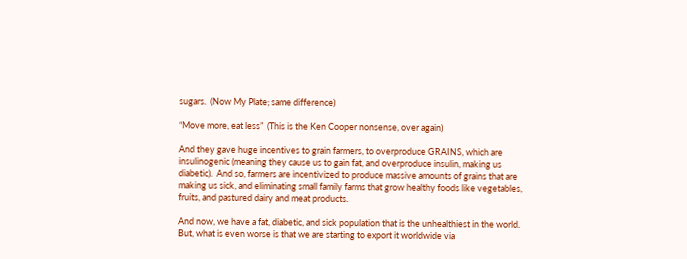sugars.  (Now My Plate; same difference)

“Move more, eat less”  (This is the Ken Cooper nonsense, over again)

And they gave huge incentives to grain farmers, to overproduce GRAINS, which are insulinogenic (meaning they cause us to gain fat, and overproduce insulin, making us diabetic).  And so, farmers are incentivized to produce massive amounts of grains that are making us sick, and eliminating small family farms that grow healthy foods like vegetables, fruits, and pastured dairy and meat products.

And now, we have a fat, diabetic, and sick population that is the unhealthiest in the world.  But, what is even worse is that we are starting to export it worldwide via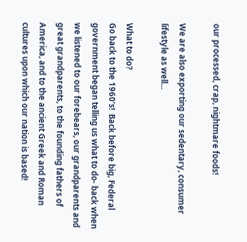our processed, crap, nightmare foods!

We are also exporting our sedentary, consumer lifestyle as well...

What to do?
Go back to the 1960’s!  Back before big, Federal government began telling us what to do- back when we listened to our forebears, our grandparents and great grandparents, to the founding fathers of America, and to the ancient Greek and Roman cultures upon which our nation is based!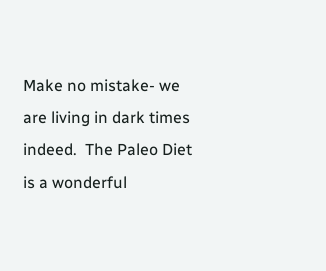Make no mistake- we are living in dark times indeed.  The Paleo Diet is a wonderful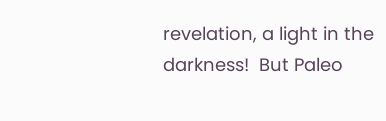revelation, a light in the darkness!  But Paleo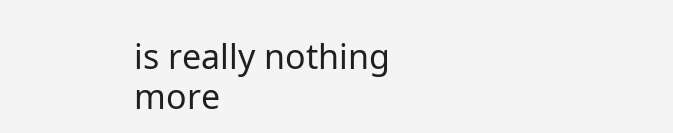is really nothing more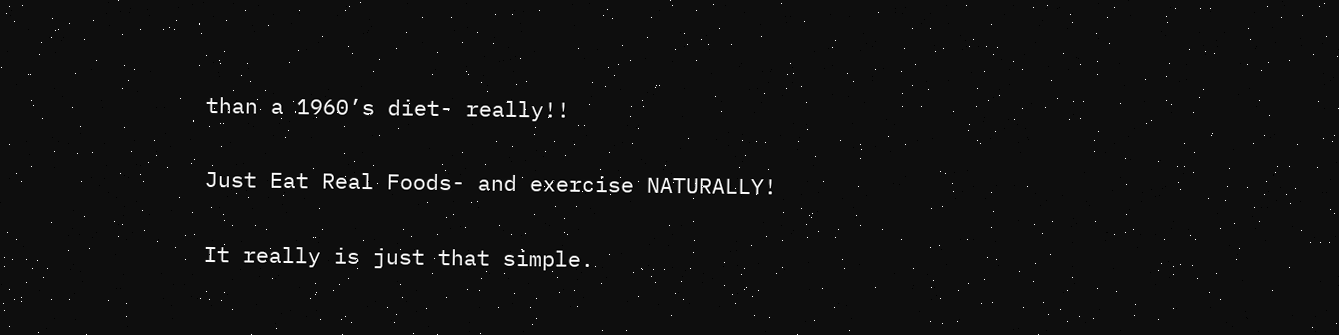than a 1960’s diet- really!!

Just Eat Real Foods- and exercise NATURALLY!

It really is just that simple.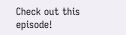Check out this episode!